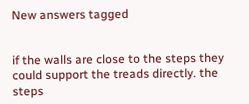New answers tagged


if the walls are close to the steps they could support the treads directly. the steps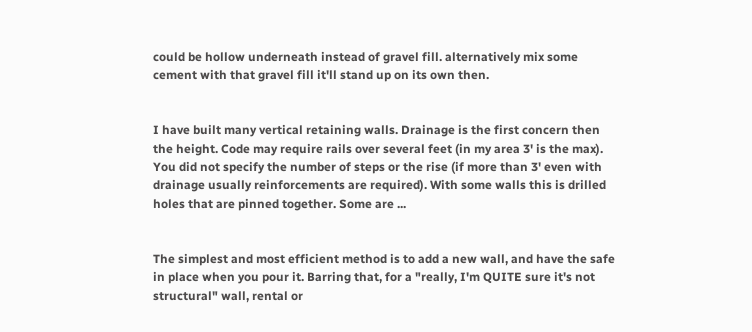could be hollow underneath instead of gravel fill. alternatively mix some cement with that gravel fill it'll stand up on its own then.


I have built many vertical retaining walls. Drainage is the first concern then the height. Code may require rails over several feet (in my area 3' is the max). You did not specify the number of steps or the rise (if more than 3' even with drainage usually reinforcements are required). With some walls this is drilled holes that are pinned together. Some are ...


The simplest and most efficient method is to add a new wall, and have the safe in place when you pour it. Barring that, for a "really, I'm QUITE sure it's not structural" wall, rental or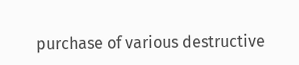purchase of various destructive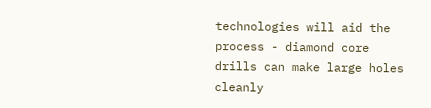technologies will aid the process - diamond core drills can make large holes cleanly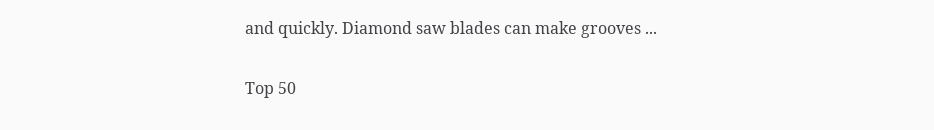and quickly. Diamond saw blades can make grooves ...

Top 50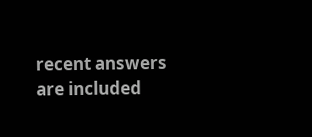recent answers are included